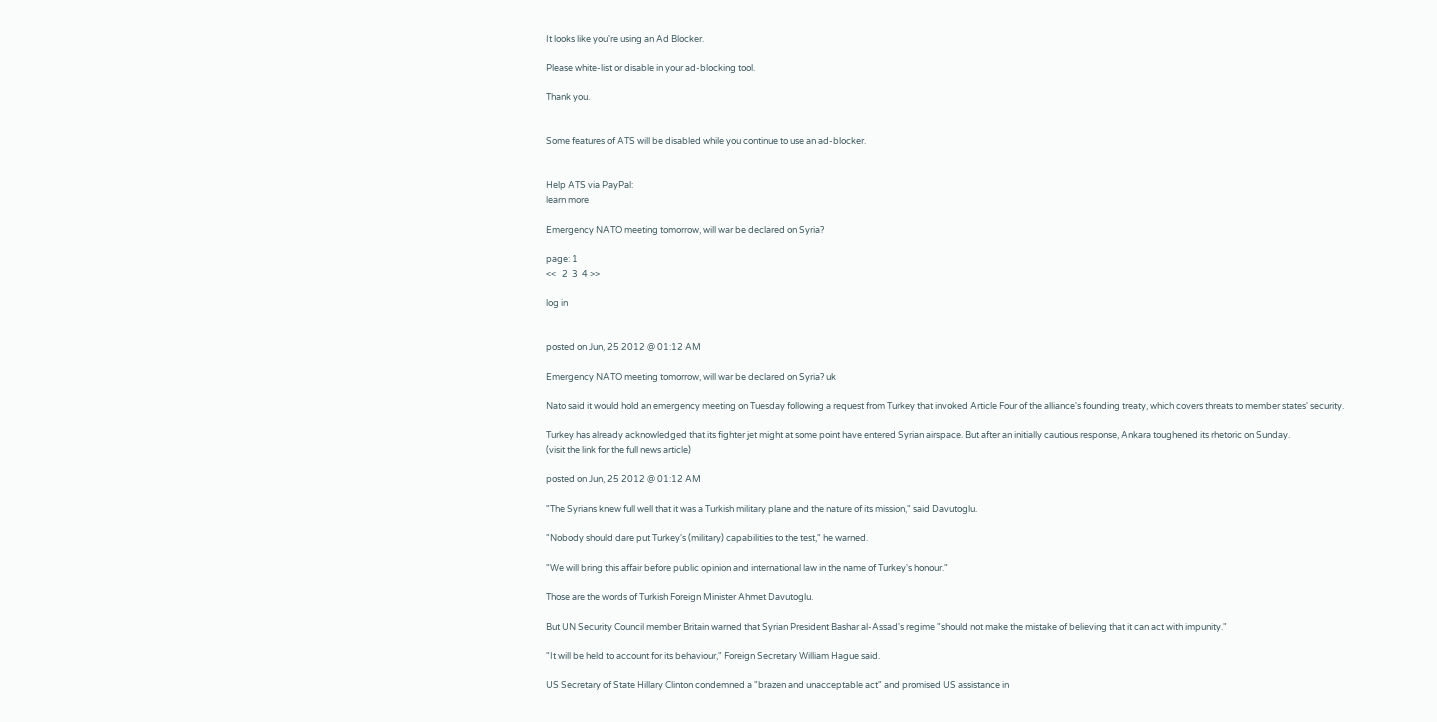It looks like you're using an Ad Blocker.

Please white-list or disable in your ad-blocking tool.

Thank you.


Some features of ATS will be disabled while you continue to use an ad-blocker.


Help ATS via PayPal:
learn more

Emergency NATO meeting tomorrow, will war be declared on Syria?

page: 1
<<   2  3  4 >>

log in


posted on Jun, 25 2012 @ 01:12 AM

Emergency NATO meeting tomorrow, will war be declared on Syria? uk

Nato said it would hold an emergency meeting on Tuesday following a request from Turkey that invoked Article Four of the alliance's founding treaty, which covers threats to member states' security.

Turkey has already acknowledged that its fighter jet might at some point have entered Syrian airspace. But after an initially cautious response, Ankara toughened its rhetoric on Sunday.
(visit the link for the full news article)

posted on Jun, 25 2012 @ 01:12 AM

"The Syrians knew full well that it was a Turkish military plane and the nature of its mission," said Davutoglu.

"Nobody should dare put Turkey's (military) capabilities to the test," he warned.

"We will bring this affair before public opinion and international law in the name of Turkey's honour."

Those are the words of Turkish Foreign Minister Ahmet Davutoglu.

But UN Security Council member Britain warned that Syrian President Bashar al-Assad's regime "should not make the mistake of believing that it can act with impunity."

"It will be held to account for its behaviour," Foreign Secretary William Hague said.

US Secretary of State Hillary Clinton condemned a "brazen and unacceptable act" and promised US assistance in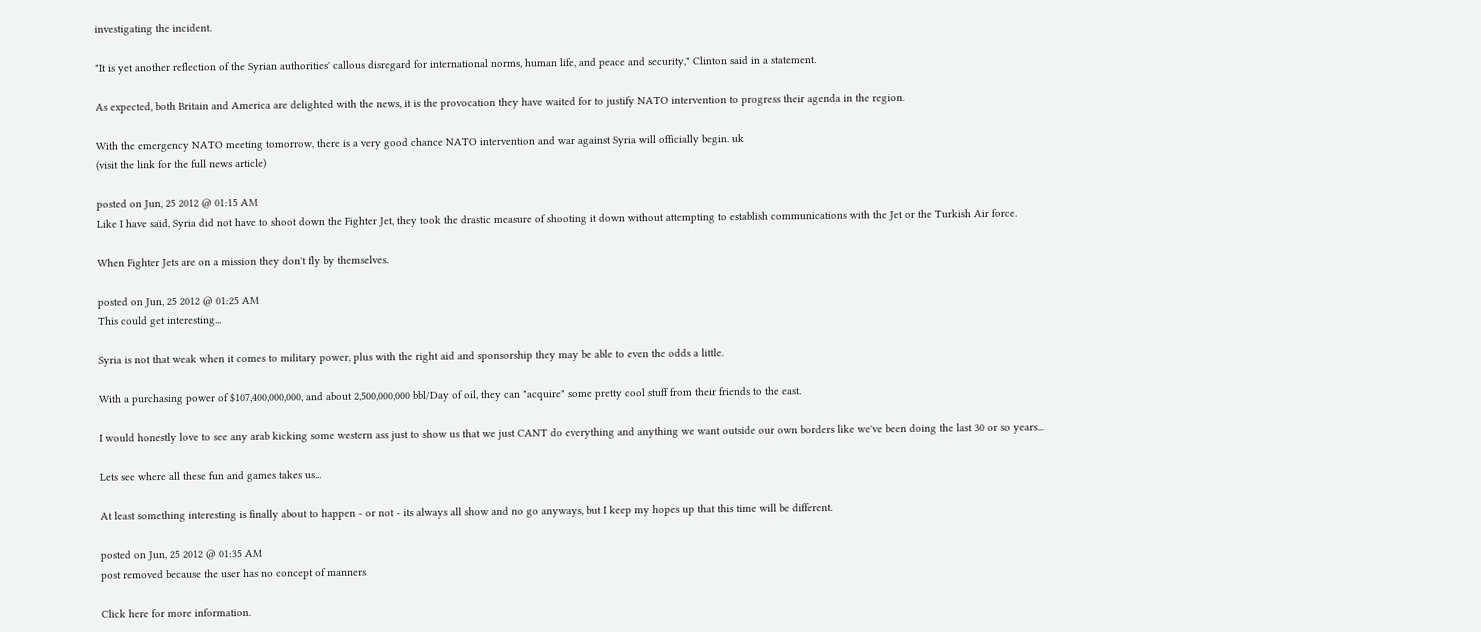investigating the incident.

"It is yet another reflection of the Syrian authorities' callous disregard for international norms, human life, and peace and security," Clinton said in a statement.

As expected, both Britain and America are delighted with the news, it is the provocation they have waited for to justify NATO intervention to progress their agenda in the region.

With the emergency NATO meeting tomorrow, there is a very good chance NATO intervention and war against Syria will officially begin. uk
(visit the link for the full news article)

posted on Jun, 25 2012 @ 01:15 AM
Like I have said, Syria did not have to shoot down the Fighter Jet, they took the drastic measure of shooting it down without attempting to establish communications with the Jet or the Turkish Air force.

When Fighter Jets are on a mission they don't fly by themselves.

posted on Jun, 25 2012 @ 01:25 AM
This could get interesting...

Syria is not that weak when it comes to military power, plus with the right aid and sponsorship they may be able to even the odds a little.

With a purchasing power of $107,400,000,000, and about 2,500,000,000 bbl/Day of oil, they can "acquire" some pretty cool stuff from their friends to the east.

I would honestly love to see any arab kicking some western ass just to show us that we just CANT do everything and anything we want outside our own borders like we've been doing the last 30 or so years...

Lets see where all these fun and games takes us...

At least something interesting is finally about to happen - or not - its always all show and no go anyways, but I keep my hopes up that this time will be different.

posted on Jun, 25 2012 @ 01:35 AM
post removed because the user has no concept of manners

Click here for more information.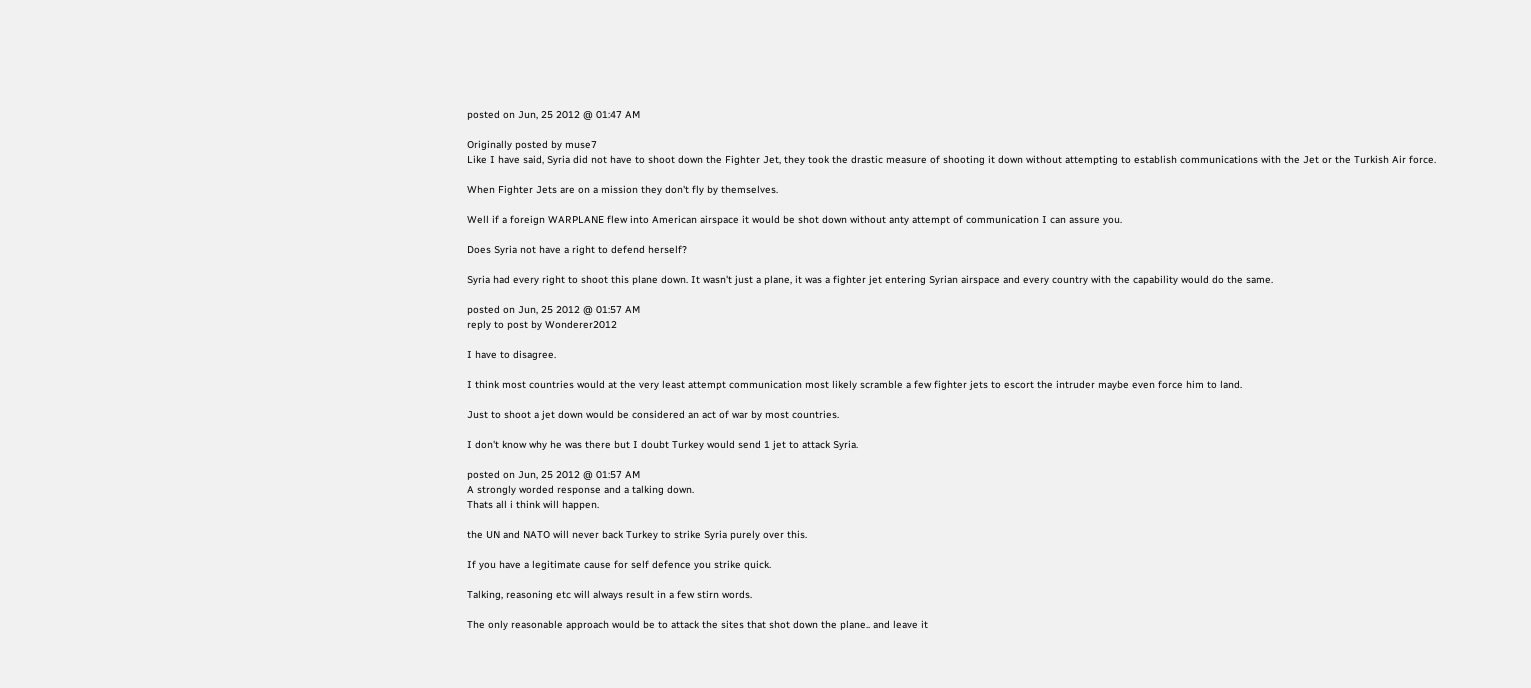posted on Jun, 25 2012 @ 01:47 AM

Originally posted by muse7
Like I have said, Syria did not have to shoot down the Fighter Jet, they took the drastic measure of shooting it down without attempting to establish communications with the Jet or the Turkish Air force.

When Fighter Jets are on a mission they don't fly by themselves.

Well if a foreign WARPLANE flew into American airspace it would be shot down without anty attempt of communication I can assure you.

Does Syria not have a right to defend herself?

Syria had every right to shoot this plane down. It wasn't just a plane, it was a fighter jet entering Syrian airspace and every country with the capability would do the same.

posted on Jun, 25 2012 @ 01:57 AM
reply to post by Wonderer2012

I have to disagree.

I think most countries would at the very least attempt communication most likely scramble a few fighter jets to escort the intruder maybe even force him to land.

Just to shoot a jet down would be considered an act of war by most countries.

I don't know why he was there but I doubt Turkey would send 1 jet to attack Syria.

posted on Jun, 25 2012 @ 01:57 AM
A strongly worded response and a talking down.
Thats all i think will happen.

the UN and NATO will never back Turkey to strike Syria purely over this.

If you have a legitimate cause for self defence you strike quick.

Talking, reasoning etc will always result in a few stirn words.

The only reasonable approach would be to attack the sites that shot down the plane.. and leave it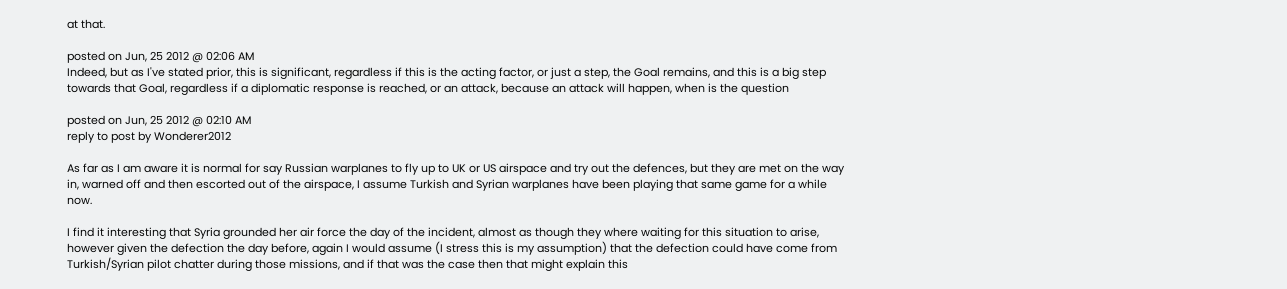at that.

posted on Jun, 25 2012 @ 02:06 AM
Indeed, but as I've stated prior, this is significant, regardless if this is the acting factor, or just a step, the Goal remains, and this is a big step towards that Goal, regardless if a diplomatic response is reached, or an attack, because an attack will happen, when is the question

posted on Jun, 25 2012 @ 02:10 AM
reply to post by Wonderer2012

As far as I am aware it is normal for say Russian warplanes to fly up to UK or US airspace and try out the defences, but they are met on the way in, warned off and then escorted out of the airspace, I assume Turkish and Syrian warplanes have been playing that same game for a while now.

I find it interesting that Syria grounded her air force the day of the incident, almost as though they where waiting for this situation to arise, however given the defection the day before, again I would assume (I stress this is my assumption) that the defection could have come from Turkish/Syrian pilot chatter during those missions, and if that was the case then that might explain this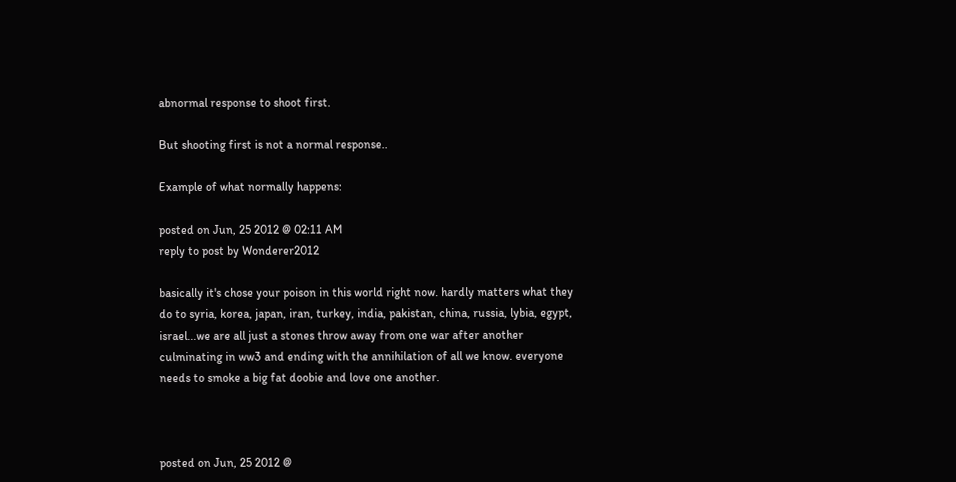abnormal response to shoot first.

But shooting first is not a normal response..

Example of what normally happens:

posted on Jun, 25 2012 @ 02:11 AM
reply to post by Wonderer2012

basically it's chose your poison in this world right now. hardly matters what they do to syria, korea, japan, iran, turkey, india, pakistan, china, russia, lybia, egypt, israel...we are all just a stones throw away from one war after another culminating in ww3 and ending with the annihilation of all we know. everyone needs to smoke a big fat doobie and love one another.



posted on Jun, 25 2012 @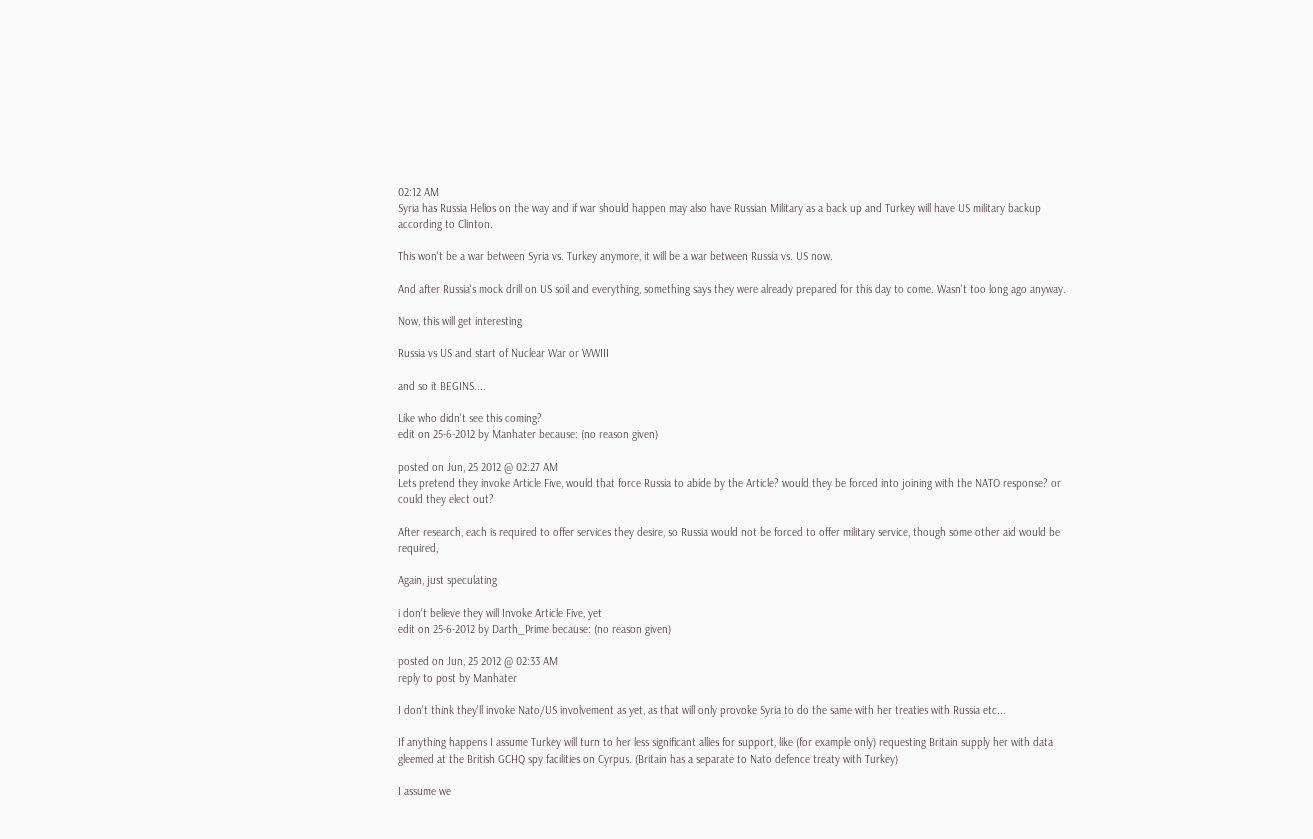02:12 AM
Syria has Russia Helios on the way and if war should happen may also have Russian Military as a back up and Turkey will have US military backup according to Clinton.

This won't be a war between Syria vs. Turkey anymore, it will be a war between Russia vs. US now.

And after Russia's mock drill on US soil and everything, something says they were already prepared for this day to come. Wasn't too long ago anyway.

Now, this will get interesting

Russia vs US and start of Nuclear War or WWIII

and so it BEGINS....

Like who didn't see this coming?
edit on 25-6-2012 by Manhater because: (no reason given)

posted on Jun, 25 2012 @ 02:27 AM
Lets pretend they invoke Article Five, would that force Russia to abide by the Article? would they be forced into joining with the NATO response? or could they elect out?

After research, each is required to offer services they desire, so Russia would not be forced to offer military service, though some other aid would be required,

Again, just speculating

i don't believe they will Invoke Article Five, yet
edit on 25-6-2012 by Darth_Prime because: (no reason given)

posted on Jun, 25 2012 @ 02:33 AM
reply to post by Manhater

I don't think they'll invoke Nato/US involvement as yet, as that will only provoke Syria to do the same with her treaties with Russia etc...

If anything happens I assume Turkey will turn to her less significant allies for support, like (for example only) requesting Britain supply her with data gleemed at the British GCHQ spy facilities on Cyrpus. (Britain has a separate to Nato defence treaty with Turkey)

I assume we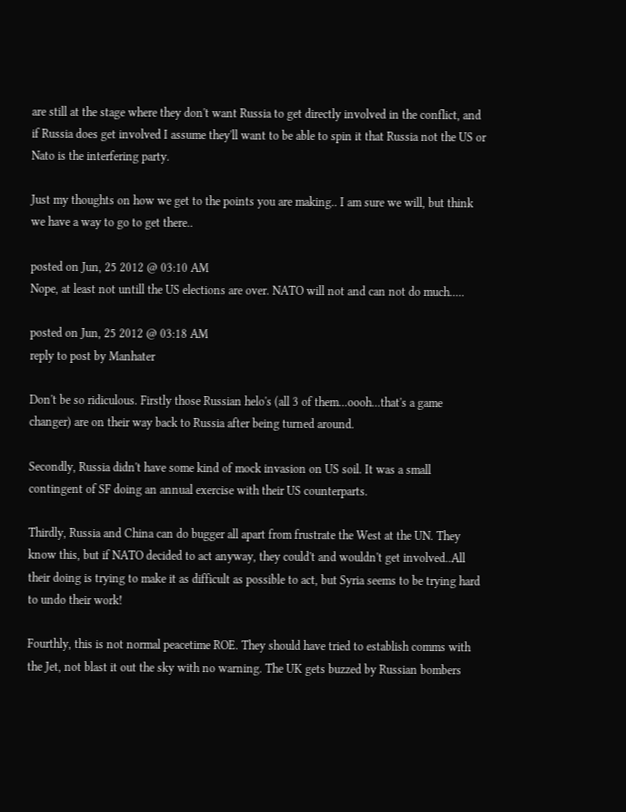are still at the stage where they don't want Russia to get directly involved in the conflict, and if Russia does get involved I assume they'll want to be able to spin it that Russia not the US or Nato is the interfering party.

Just my thoughts on how we get to the points you are making.. I am sure we will, but think we have a way to go to get there..

posted on Jun, 25 2012 @ 03:10 AM
Nope, at least not untill the US elections are over. NATO will not and can not do much.....

posted on Jun, 25 2012 @ 03:18 AM
reply to post by Manhater

Don't be so ridiculous. Firstly those Russian helo's (all 3 of them...oooh...that's a game changer) are on their way back to Russia after being turned around.

Secondly, Russia didn't have some kind of mock invasion on US soil. It was a small contingent of SF doing an annual exercise with their US counterparts.

Thirdly, Russia and China can do bugger all apart from frustrate the West at the UN. They know this, but if NATO decided to act anyway, they could't and wouldn't get involved..All their doing is trying to make it as difficult as possible to act, but Syria seems to be trying hard to undo their work!

Fourthly, this is not normal peacetime ROE. They should have tried to establish comms with the Jet, not blast it out the sky with no warning. The UK gets buzzed by Russian bombers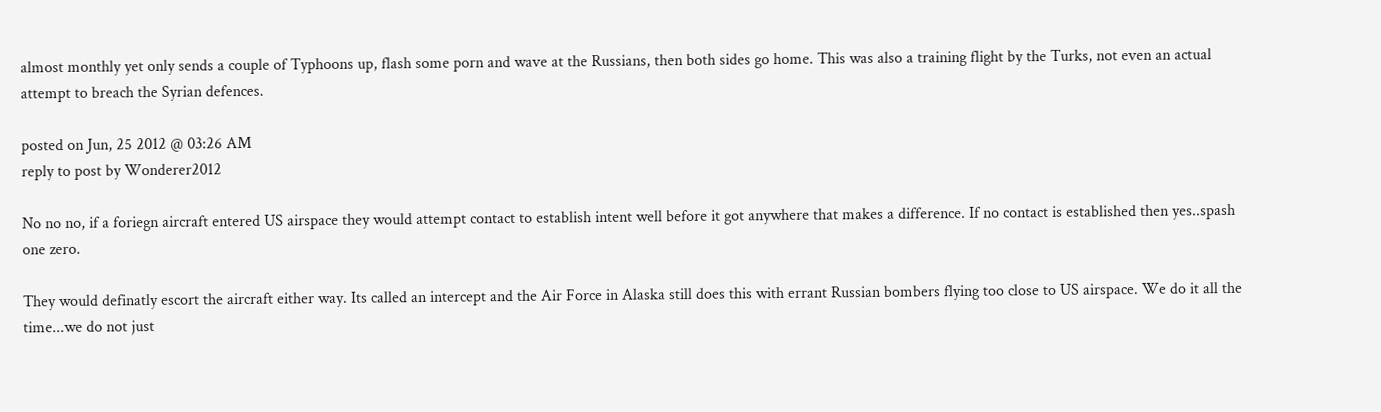almost monthly yet only sends a couple of Typhoons up, flash some porn and wave at the Russians, then both sides go home. This was also a training flight by the Turks, not even an actual attempt to breach the Syrian defences.

posted on Jun, 25 2012 @ 03:26 AM
reply to post by Wonderer2012

No no no, if a foriegn aircraft entered US airspace they would attempt contact to establish intent well before it got anywhere that makes a difference. If no contact is established then yes..spash one zero.

They would definatly escort the aircraft either way. Its called an intercept and the Air Force in Alaska still does this with errant Russian bombers flying too close to US airspace. We do it all the time...we do not just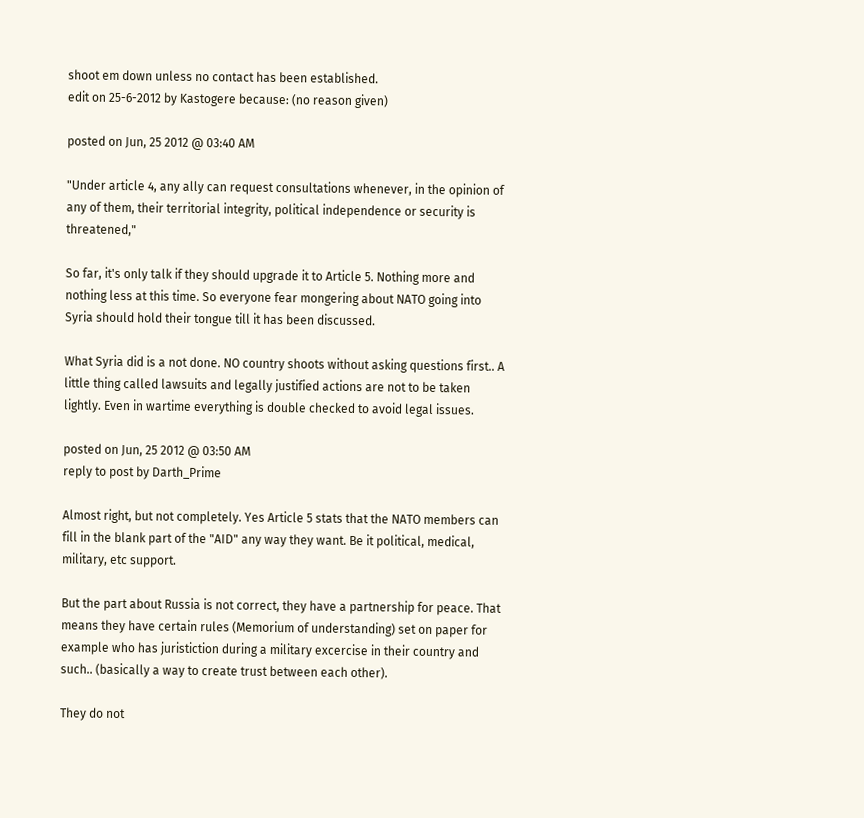shoot em down unless no contact has been established.
edit on 25-6-2012 by Kastogere because: (no reason given)

posted on Jun, 25 2012 @ 03:40 AM

"Under article 4, any ally can request consultations whenever, in the opinion of any of them, their territorial integrity, political independence or security is threatened,"

So far, it's only talk if they should upgrade it to Article 5. Nothing more and nothing less at this time. So everyone fear mongering about NATO going into Syria should hold their tongue till it has been discussed.

What Syria did is a not done. NO country shoots without asking questions first.. A little thing called lawsuits and legally justified actions are not to be taken lightly. Even in wartime everything is double checked to avoid legal issues.

posted on Jun, 25 2012 @ 03:50 AM
reply to post by Darth_Prime

Almost right, but not completely. Yes Article 5 stats that the NATO members can fill in the blank part of the "AID" any way they want. Be it political, medical, military, etc support.

But the part about Russia is not correct, they have a partnership for peace. That means they have certain rules (Memorium of understanding) set on paper for example who has juristiction during a military excercise in their country and such.. (basically a way to create trust between each other).

They do not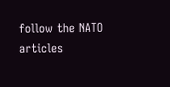follow the NATO articles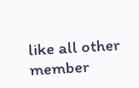like all other member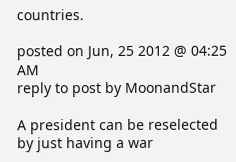countries.

posted on Jun, 25 2012 @ 04:25 AM
reply to post by MoonandStar

A president can be reselected by just having a war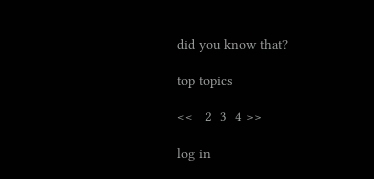did you know that?

top topics

<<   2  3  4 >>

log in